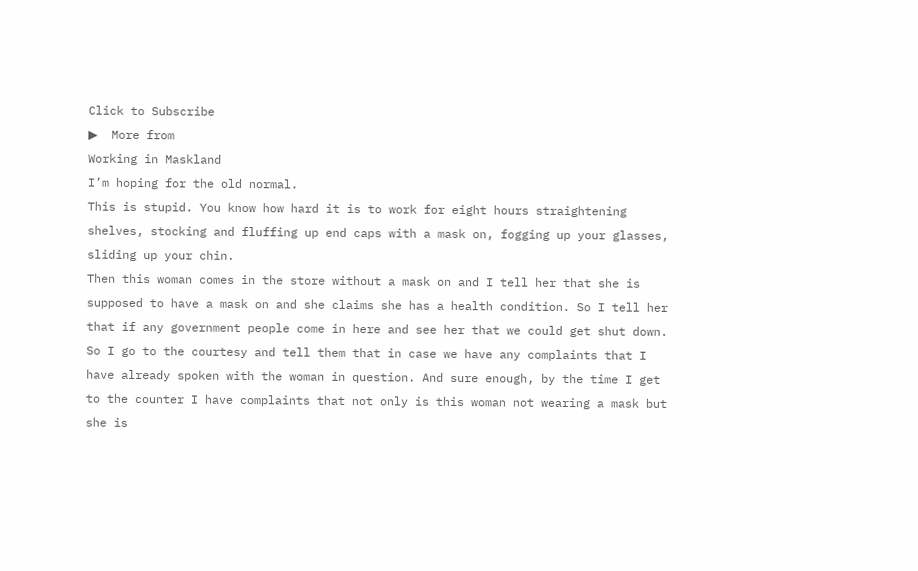Click to Subscribe
▶  More from
Working in Maskland
I’m hoping for the old normal.
This is stupid. You know how hard it is to work for eight hours straightening shelves, stocking and fluffing up end caps with a mask on, fogging up your glasses, sliding up your chin.
Then this woman comes in the store without a mask on and I tell her that she is supposed to have a mask on and she claims she has a health condition. So I tell her that if any government people come in here and see her that we could get shut down.
So I go to the courtesy and tell them that in case we have any complaints that I have already spoken with the woman in question. And sure enough, by the time I get to the counter I have complaints that not only is this woman not wearing a mask but she is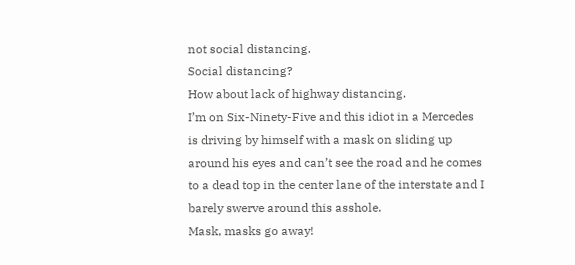not social distancing.
Social distancing?
How about lack of highway distancing.
I’m on Six-Ninety-Five and this idiot in a Mercedes is driving by himself with a mask on sliding up around his eyes and can’t see the road and he comes to a dead top in the center lane of the interstate and I barely swerve around this asshole.
Mask, masks go away!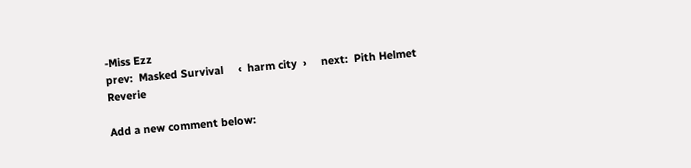-Miss Ezz
prev:  Masked Survival     ‹  harm city  ›     next:  Pith Helmet Reverie

Add a new comment below: